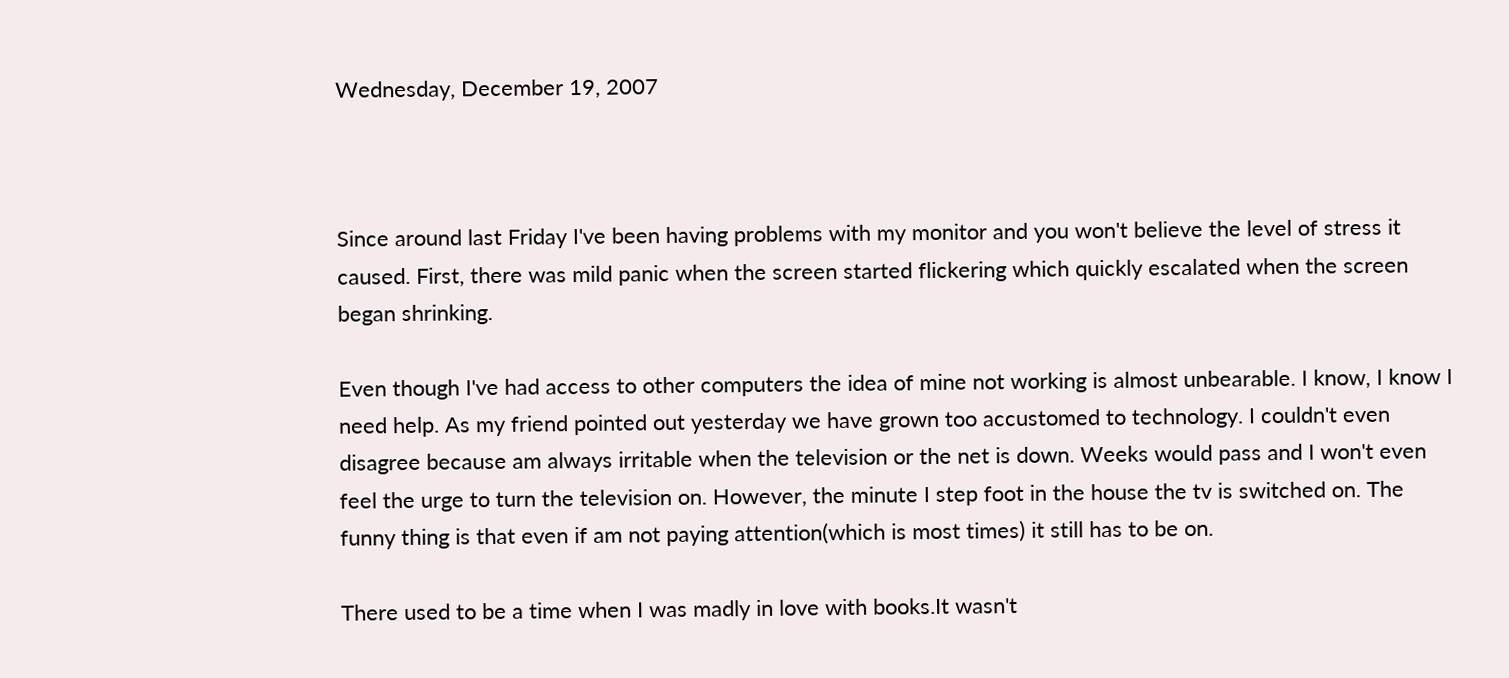Wednesday, December 19, 2007



Since around last Friday I've been having problems with my monitor and you won't believe the level of stress it caused. First, there was mild panic when the screen started flickering which quickly escalated when the screen began shrinking.

Even though I've had access to other computers the idea of mine not working is almost unbearable. I know, I know I need help. As my friend pointed out yesterday we have grown too accustomed to technology. I couldn't even disagree because am always irritable when the television or the net is down. Weeks would pass and I won't even feel the urge to turn the television on. However, the minute I step foot in the house the tv is switched on. The funny thing is that even if am not paying attention(which is most times) it still has to be on.

There used to be a time when I was madly in love with books.It wasn't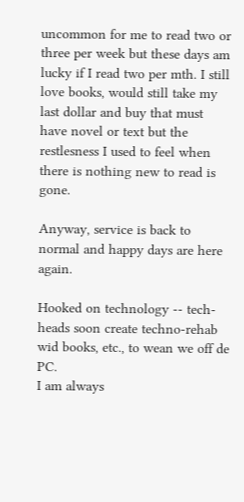uncommon for me to read two or three per week but these days am lucky if I read two per mth. I still love books, would still take my last dollar and buy that must have novel or text but the restlesness I used to feel when there is nothing new to read is gone.

Anyway, service is back to normal and happy days are here again.

Hooked on technology -- tech-heads soon create techno-rehab wid books, etc., to wean we off de PC.
I am always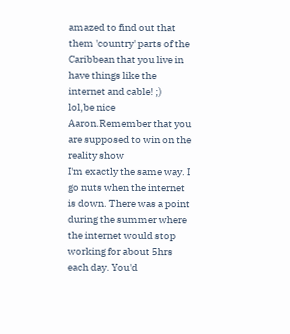amazed to find out that them 'country' parts of the Caribbean that you live in have things like the internet and cable! ;)
lol,be nice Aaron.Remember that you are supposed to win on the reality show
I'm exactly the same way. I go nuts when the internet is down. There was a point during the summer where the internet would stop working for about 5hrs each day. You'd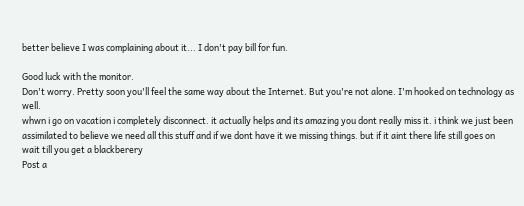better believe I was complaining about it... I don't pay bill for fun.

Good luck with the monitor.
Don't worry. Pretty soon you'll feel the same way about the Internet. But you're not alone. I'm hooked on technology as well.
whwn i go on vacation i completely disconnect. it actually helps and its amazing you dont really miss it. i think we just been assimilated to believe we need all this stuff and if we dont have it we missing things. but if it aint there life still goes on
wait till you get a blackberery
Post a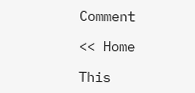Comment

<< Home

This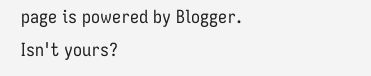page is powered by Blogger. Isn't yours?